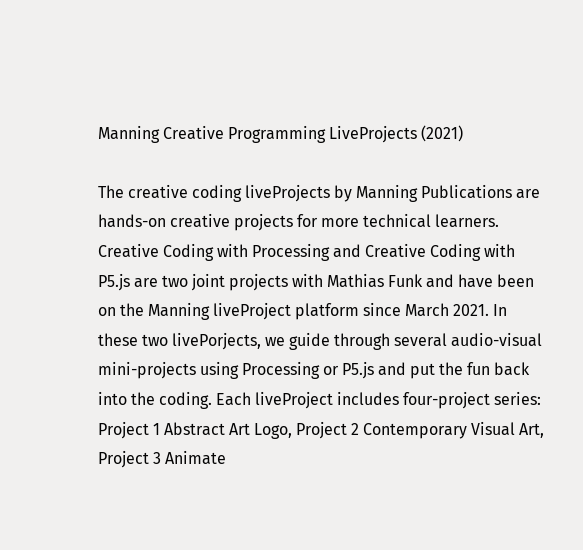Manning Creative Programming LiveProjects (2021)

The creative coding liveProjects by Manning Publications are hands-on creative projects for more technical learners. Creative Coding with Processing and Creative Coding with P5.js are two joint projects with Mathias Funk and have been on the Manning liveProject platform since March 2021. In these two livePorjects, we guide through several audio-visual mini-projects using Processing or P5.js and put the fun back into the coding. Each liveProject includes four-project series: Project 1 Abstract Art Logo, Project 2 Contemporary Visual Art, Project 3 Animate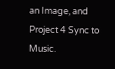an Image, and Project 4 Sync to Music.